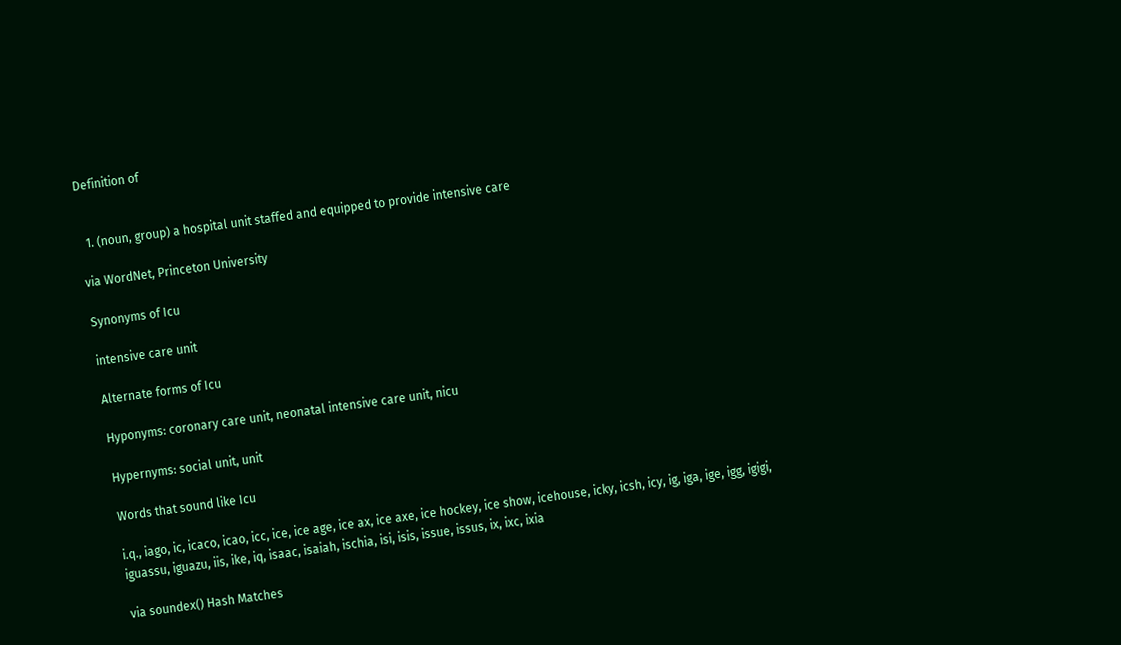Definition of


  1. (noun, group) a hospital unit staffed and equipped to provide intensive care

via WordNet, Princeton University

Synonyms of Icu

intensive care unit

Alternate forms of Icu

Hyponyms: coronary care unit, neonatal intensive care unit, nicu

Hypernyms: social unit, unit

Words that sound like Icu

i.q., iago, ic, icaco, icao, icc, ice, ice age, ice ax, ice axe, ice hockey, ice show, icehouse, icky, icsh, icy, ig, iga, ige, igg, igigi, iguassu, iguazu, iis, ike, iq, isaac, isaiah, ischia, isi, isis, issue, issus, ix, ixc, ixia

via soundex() Hash Matches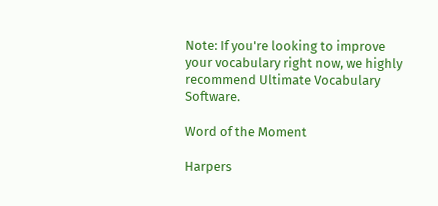Note: If you're looking to improve your vocabulary right now, we highly recommend Ultimate Vocabulary Software.

Word of the Moment

Harpers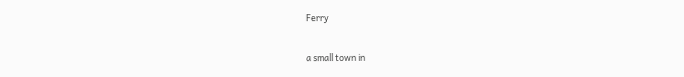Ferry

a small town in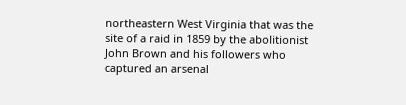northeastern West Virginia that was the site of a raid in 1859 by the abolitionist John Brown and his followers who captured an arsenal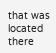that was located there